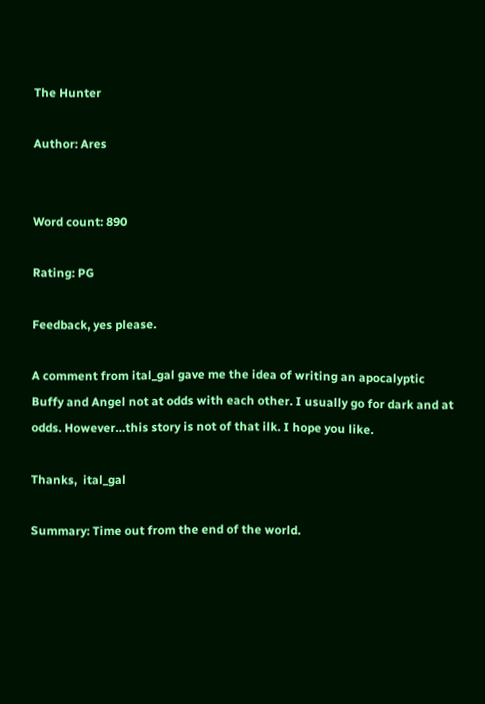The Hunter

Author: Ares


Word count: 890

Rating: PG

Feedback, yes please.

A comment from ital_gal gave me the idea of writing an apocalyptic Buffy and Angel not at odds with each other. I usually go for dark and at odds. However…this story is not of that ilk. I hope you like.

Thanks,  ital_gal

Summary: Time out from the end of the world.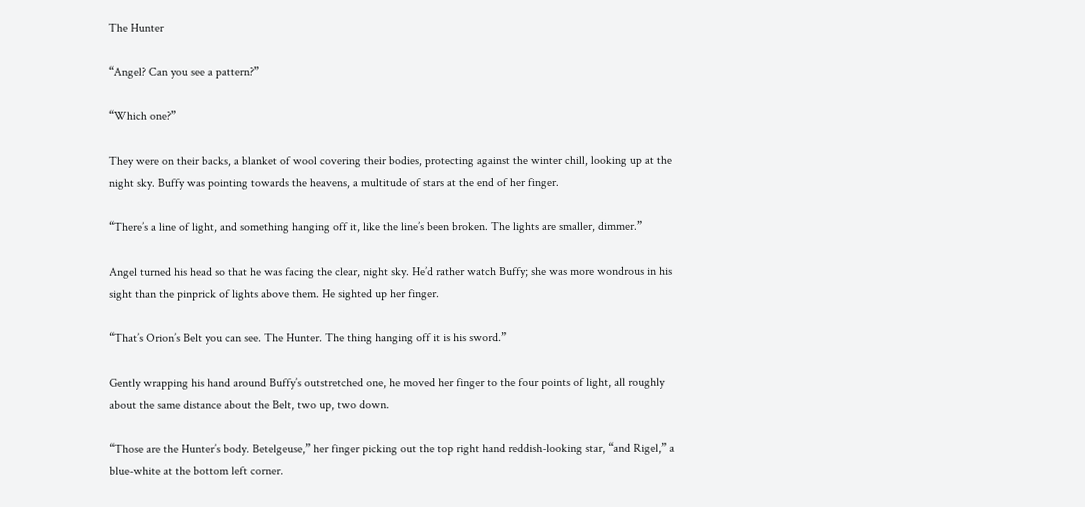The Hunter

“Angel? Can you see a pattern?”

“Which one?”

They were on their backs, a blanket of wool covering their bodies, protecting against the winter chill, looking up at the night sky. Buffy was pointing towards the heavens, a multitude of stars at the end of her finger.

“There’s a line of light, and something hanging off it, like the line’s been broken. The lights are smaller, dimmer.”

Angel turned his head so that he was facing the clear, night sky. He’d rather watch Buffy; she was more wondrous in his sight than the pinprick of lights above them. He sighted up her finger.

“That’s Orion’s Belt you can see. The Hunter. The thing hanging off it is his sword.”

Gently wrapping his hand around Buffy’s outstretched one, he moved her finger to the four points of light, all roughly about the same distance about the Belt, two up, two down.

“Those are the Hunter’s body. Betelgeuse,” her finger picking out the top right hand reddish-looking star, “and Rigel,” a blue-white at the bottom left corner.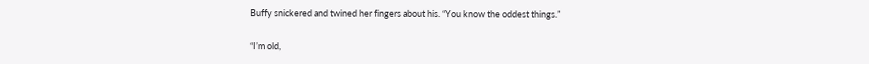Buffy snickered and twined her fingers about his. “You know the oddest things.”

“I’m old,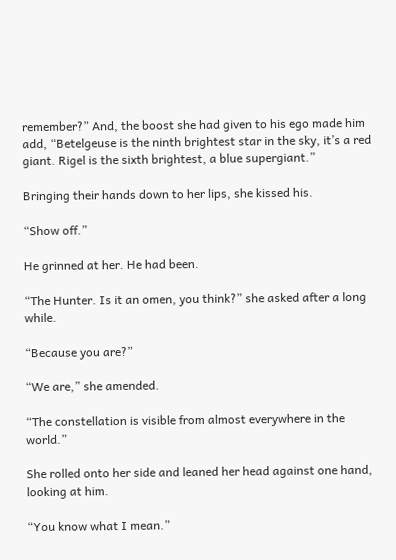remember?” And, the boost she had given to his ego made him add, “Betelgeuse is the ninth brightest star in the sky, it’s a red giant. Rigel is the sixth brightest, a blue supergiant.”

Bringing their hands down to her lips, she kissed his.

“Show off.”

He grinned at her. He had been.

“The Hunter. Is it an omen, you think?” she asked after a long while.

“Because you are?”

“We are,” she amended.

“The constellation is visible from almost everywhere in the world.”

She rolled onto her side and leaned her head against one hand, looking at him.

“You know what I mean.”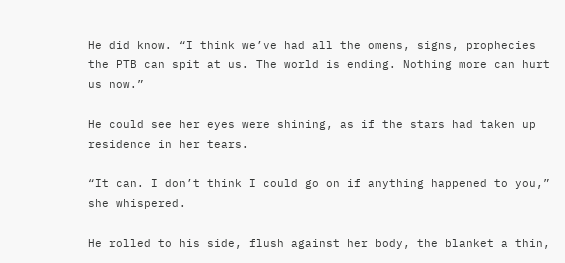He did know. “I think we’ve had all the omens, signs, prophecies the PTB can spit at us. The world is ending. Nothing more can hurt us now.”

He could see her eyes were shining, as if the stars had taken up residence in her tears.

“It can. I don’t think I could go on if anything happened to you,” she whispered.

He rolled to his side, flush against her body, the blanket a thin,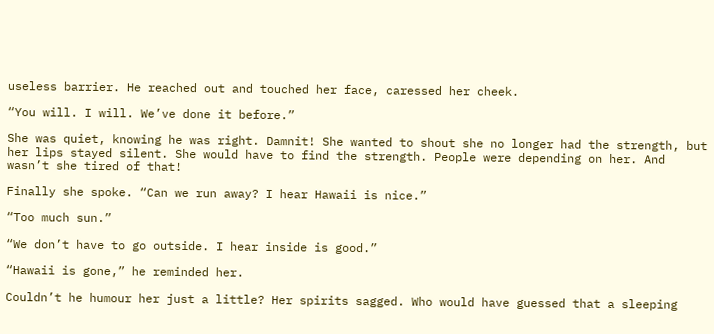useless barrier. He reached out and touched her face, caressed her cheek.

“You will. I will. We’ve done it before.”

She was quiet, knowing he was right. Damnit! She wanted to shout she no longer had the strength, but her lips stayed silent. She would have to find the strength. People were depending on her. And wasn’t she tired of that!

Finally she spoke. “Can we run away? I hear Hawaii is nice.”

“Too much sun.”

“We don’t have to go outside. I hear inside is good.”

“Hawaii is gone,” he reminded her.

Couldn’t he humour her just a little? Her spirits sagged. Who would have guessed that a sleeping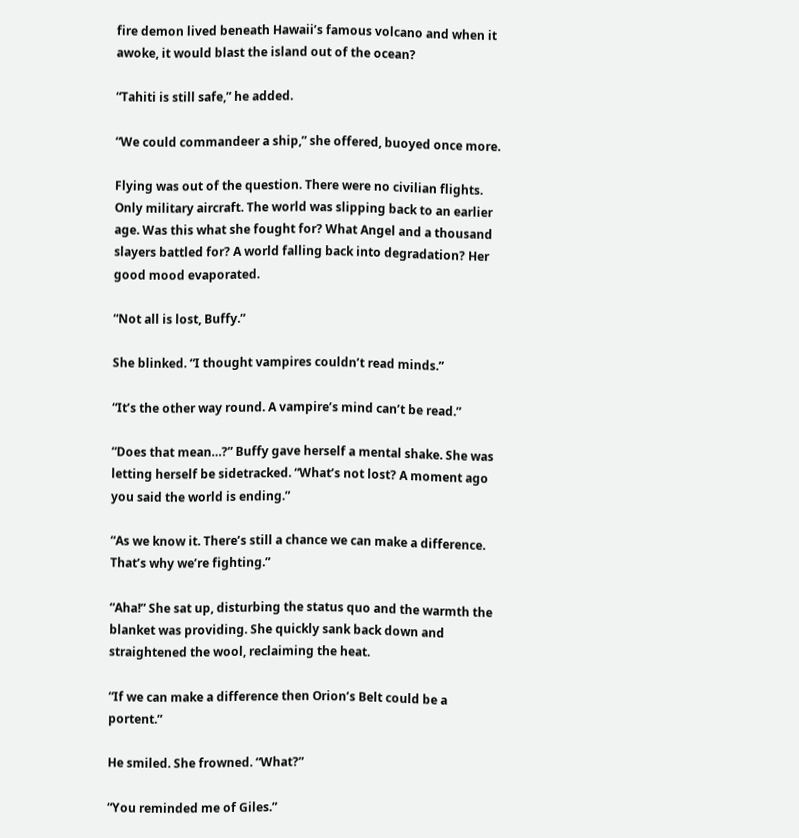fire demon lived beneath Hawaii’s famous volcano and when it awoke, it would blast the island out of the ocean?

“Tahiti is still safe,” he added.

“We could commandeer a ship,” she offered, buoyed once more.

Flying was out of the question. There were no civilian flights. Only military aircraft. The world was slipping back to an earlier age. Was this what she fought for? What Angel and a thousand slayers battled for? A world falling back into degradation? Her good mood evaporated.

“Not all is lost, Buffy.”

She blinked. “I thought vampires couldn’t read minds.”

“It’s the other way round. A vampire’s mind can’t be read.”

“Does that mean…?” Buffy gave herself a mental shake. She was letting herself be sidetracked. “What’s not lost? A moment ago you said the world is ending.”

“As we know it. There’s still a chance we can make a difference. That’s why we’re fighting.”

“Aha!” She sat up, disturbing the status quo and the warmth the blanket was providing. She quickly sank back down and straightened the wool, reclaiming the heat.

“If we can make a difference then Orion’s Belt could be a portent.”

He smiled. She frowned. “What?”

“You reminded me of Giles.”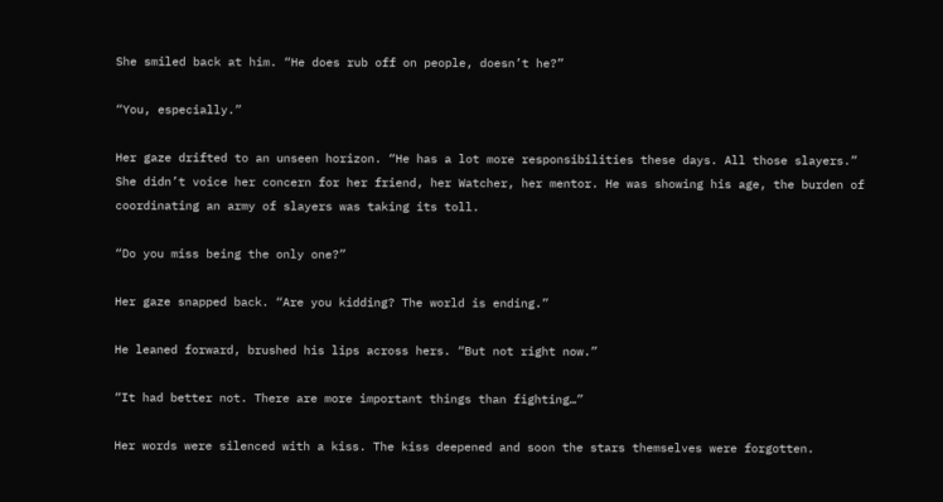She smiled back at him. “He does rub off on people, doesn’t he?”

“You, especially.”

Her gaze drifted to an unseen horizon. “He has a lot more responsibilities these days. All those slayers.” She didn’t voice her concern for her friend, her Watcher, her mentor. He was showing his age, the burden of coordinating an army of slayers was taking its toll.

“Do you miss being the only one?”

Her gaze snapped back. “Are you kidding? The world is ending.”

He leaned forward, brushed his lips across hers. “But not right now.”

“It had better not. There are more important things than fighting…”

Her words were silenced with a kiss. The kiss deepened and soon the stars themselves were forgotten.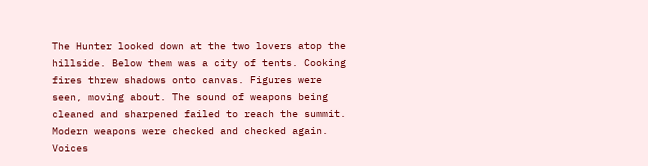The Hunter looked down at the two lovers atop the hillside. Below them was a city of tents. Cooking fires threw shadows onto canvas. Figures were seen, moving about. The sound of weapons being cleaned and sharpened failed to reach the summit. Modern weapons were checked and checked again. Voices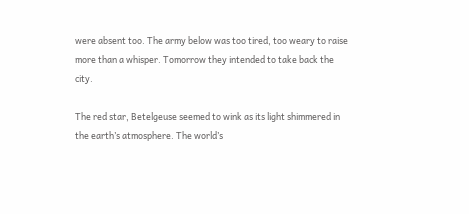were absent too. The army below was too tired, too weary to raise more than a whisper. Tomorrow they intended to take back the city.

The red star, Betelgeuse seemed to wink as its light shimmered in the earth’s atmosphere. The world’s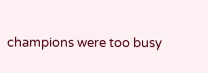champions were too busy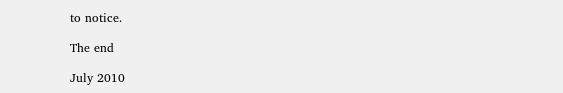to notice.

The end

July 2010